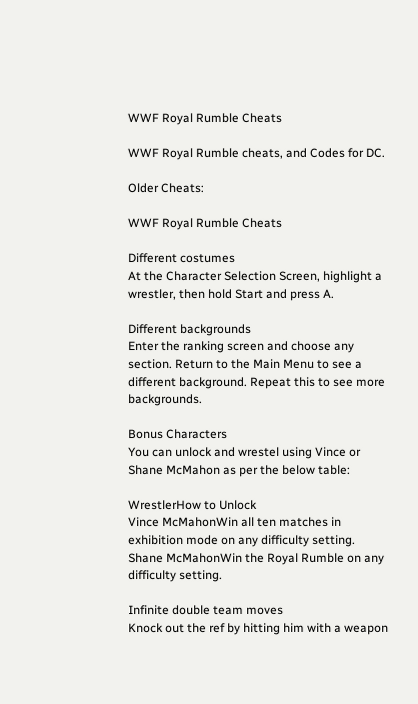WWF Royal Rumble Cheats

WWF Royal Rumble cheats, and Codes for DC.

Older Cheats:

WWF Royal Rumble Cheats

Different costumes
At the Character Selection Screen, highlight a wrestler, then hold Start and press A.

Different backgrounds
Enter the ranking screen and choose any section. Return to the Main Menu to see a different background. Repeat this to see more backgrounds.

Bonus Characters
You can unlock and wrestel using Vince or Shane McMahon as per the below table:

WrestlerHow to Unlock
Vince McMahonWin all ten matches in exhibition mode on any difficulty setting.
Shane McMahonWin the Royal Rumble on any difficulty setting.

Infinite double team moves
Knock out the ref by hitting him with a weapon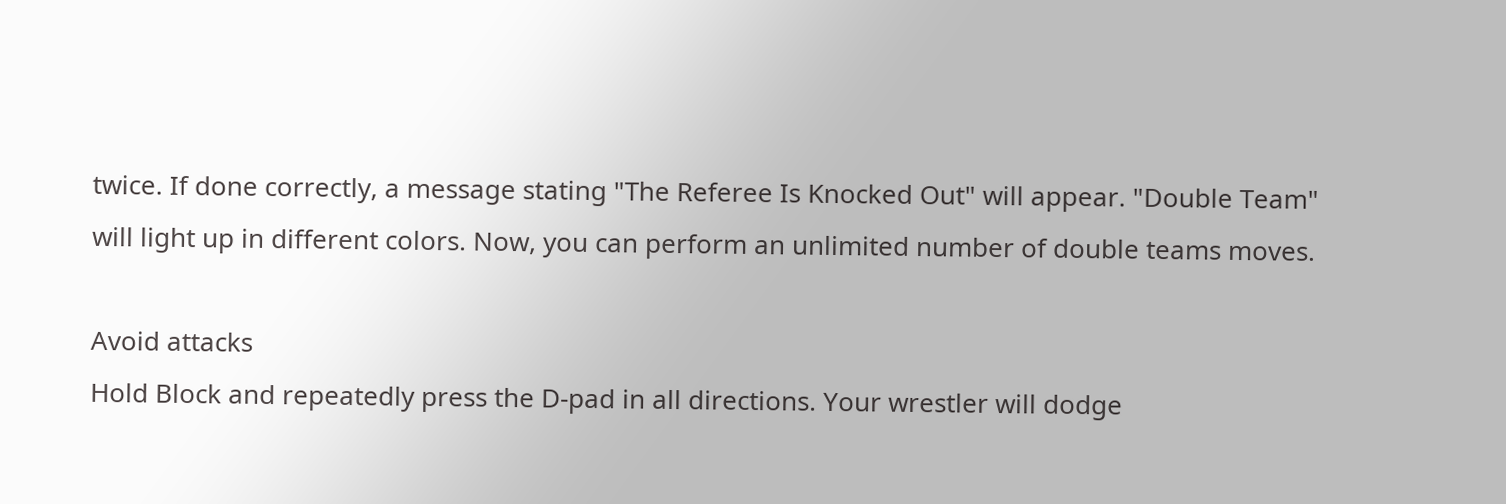twice. If done correctly, a message stating "The Referee Is Knocked Out" will appear. "Double Team" will light up in different colors. Now, you can perform an unlimited number of double teams moves.

Avoid attacks
Hold Block and repeatedly press the D-pad in all directions. Your wrestler will dodge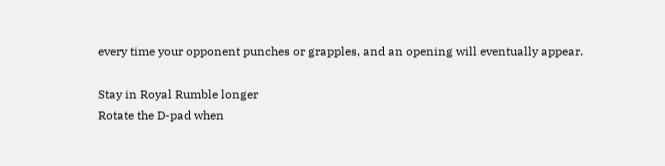every time your opponent punches or grapples, and an opening will eventually appear.

Stay in Royal Rumble longer
Rotate the D-pad when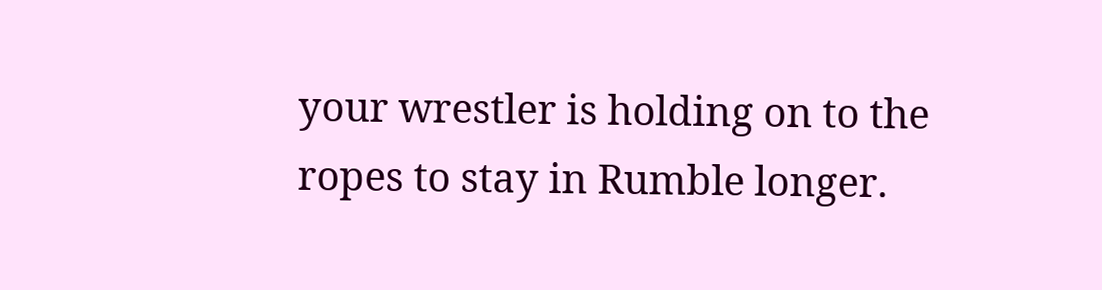your wrestler is holding on to the ropes to stay in Rumble longer.